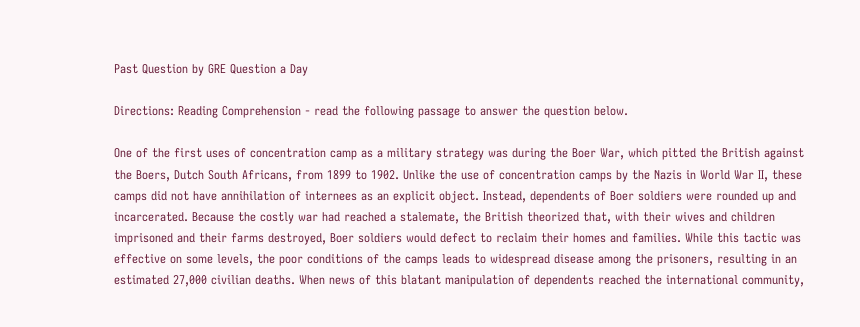Past Question by GRE Question a Day

Directions: Reading Comprehension - read the following passage to answer the question below.

One of the first uses of concentration camp as a military strategy was during the Boer War, which pitted the British against the Boers, Dutch South Africans, from 1899 to 1902. Unlike the use of concentration camps by the Nazis in World War II, these camps did not have annihilation of internees as an explicit object. Instead, dependents of Boer soldiers were rounded up and incarcerated. Because the costly war had reached a stalemate, the British theorized that, with their wives and children imprisoned and their farms destroyed, Boer soldiers would defect to reclaim their homes and families. While this tactic was effective on some levels, the poor conditions of the camps leads to widespread disease among the prisoners, resulting in an estimated 27,000 civilian deaths. When news of this blatant manipulation of dependents reached the international community,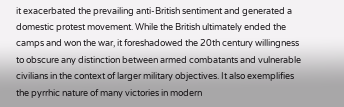it exacerbated the prevailing anti-British sentiment and generated a domestic protest movement. While the British ultimately ended the camps and won the war, it foreshadowed the 20th century willingness to obscure any distinction between armed combatants and vulnerable civilians in the context of larger military objectives. It also exemplifies the pyrrhic nature of many victories in modern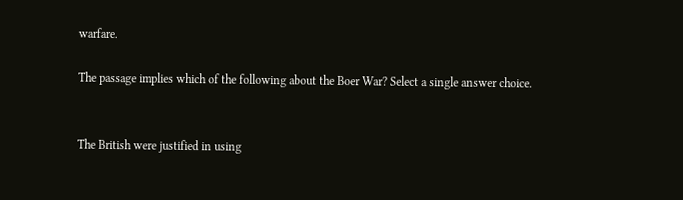warfare.

The passage implies which of the following about the Boer War? Select a single answer choice.


The British were justified in using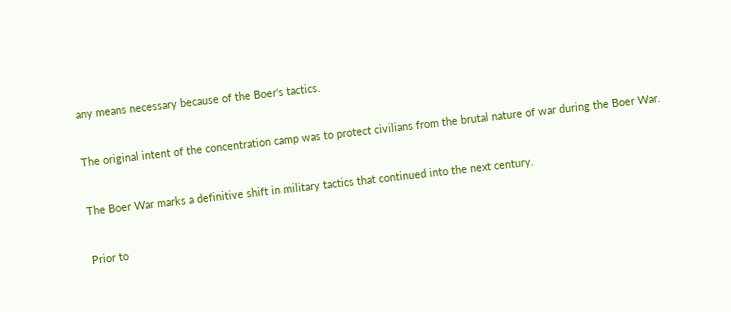any means necessary because of the Boer's tactics.


The original intent of the concentration camp was to protect civilians from the brutal nature of war during the Boer War.


The Boer War marks a definitive shift in military tactics that continued into the next century.


Prior to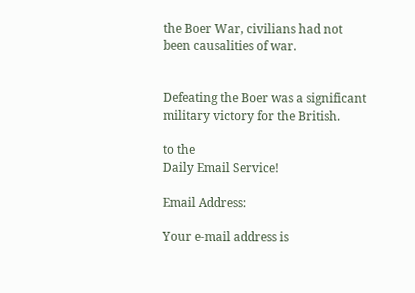the Boer War, civilians had not been causalities of war.


Defeating the Boer was a significant military victory for the British.

to the
Daily Email Service!

Email Address:

Your e-mail address is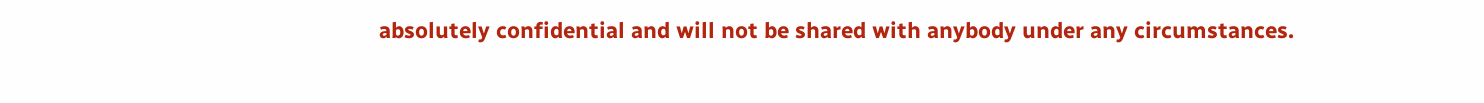absolutely confidential and will not be shared with anybody under any circumstances.